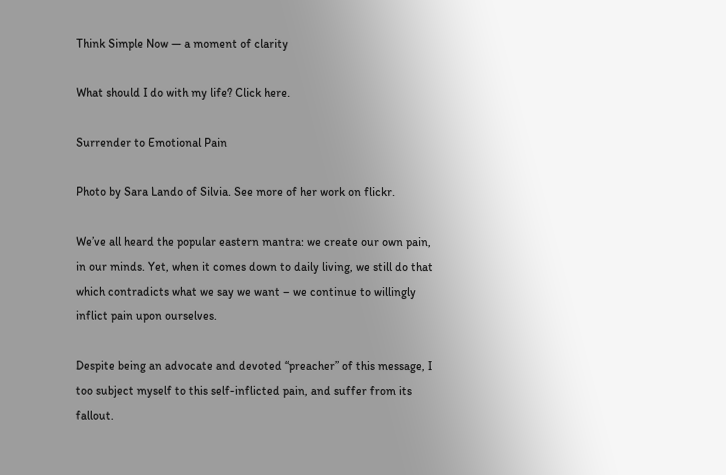Think Simple Now — a moment of clarity

What should I do with my life? Click here.

Surrender to Emotional Pain

Photo by Sara Lando of Silvia. See more of her work on flickr.

We’ve all heard the popular eastern mantra: we create our own pain, in our minds. Yet, when it comes down to daily living, we still do that which contradicts what we say we want – we continue to willingly inflict pain upon ourselves.

Despite being an advocate and devoted “preacher” of this message, I too subject myself to this self-inflicted pain, and suffer from its fallout.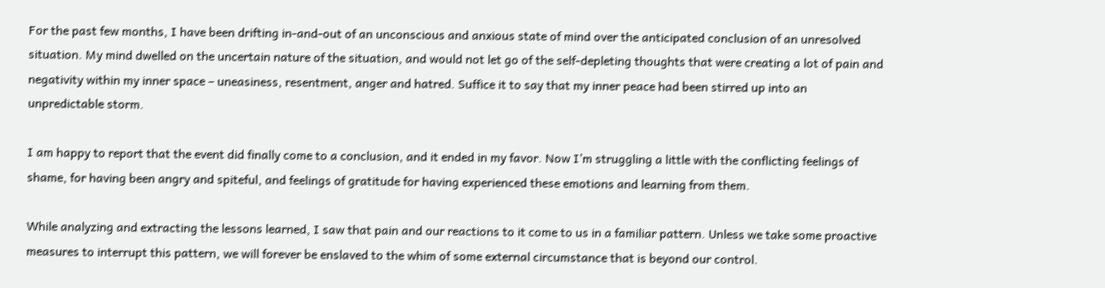For the past few months, I have been drifting in-and-out of an unconscious and anxious state of mind over the anticipated conclusion of an unresolved situation. My mind dwelled on the uncertain nature of the situation, and would not let go of the self-depleting thoughts that were creating a lot of pain and negativity within my inner space – uneasiness, resentment, anger and hatred. Suffice it to say that my inner peace had been stirred up into an unpredictable storm.

I am happy to report that the event did finally come to a conclusion, and it ended in my favor. Now I’m struggling a little with the conflicting feelings of shame, for having been angry and spiteful, and feelings of gratitude for having experienced these emotions and learning from them.

While analyzing and extracting the lessons learned, I saw that pain and our reactions to it come to us in a familiar pattern. Unless we take some proactive measures to interrupt this pattern, we will forever be enslaved to the whim of some external circumstance that is beyond our control.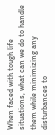When faced with tough life situations, what can we do to handle them while minimizing any disturbances to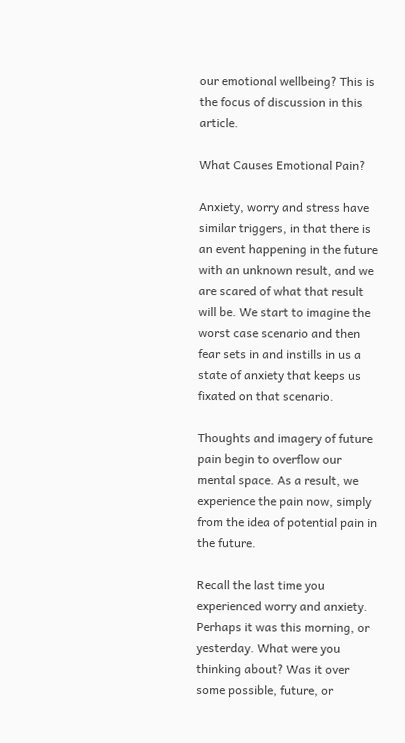our emotional wellbeing? This is the focus of discussion in this article.

What Causes Emotional Pain?

Anxiety, worry and stress have similar triggers, in that there is an event happening in the future with an unknown result, and we are scared of what that result will be. We start to imagine the worst case scenario and then fear sets in and instills in us a state of anxiety that keeps us fixated on that scenario.

Thoughts and imagery of future pain begin to overflow our mental space. As a result, we experience the pain now, simply from the idea of potential pain in the future.

Recall the last time you experienced worry and anxiety. Perhaps it was this morning, or yesterday. What were you thinking about? Was it over some possible, future, or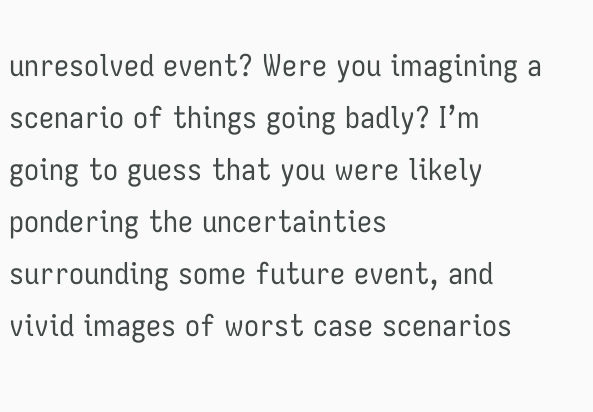unresolved event? Were you imagining a scenario of things going badly? I’m going to guess that you were likely pondering the uncertainties surrounding some future event, and vivid images of worst case scenarios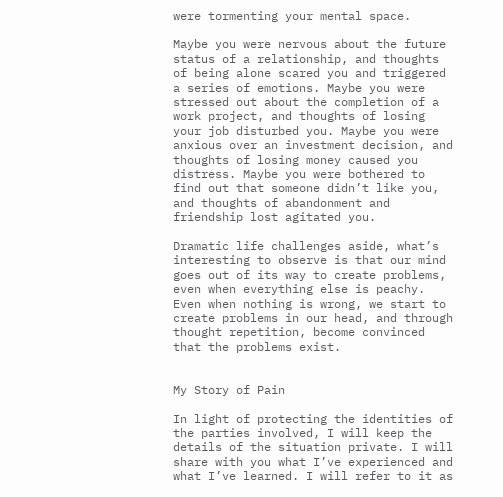were tormenting your mental space.

Maybe you were nervous about the future status of a relationship, and thoughts of being alone scared you and triggered a series of emotions. Maybe you were stressed out about the completion of a work project, and thoughts of losing your job disturbed you. Maybe you were anxious over an investment decision, and thoughts of losing money caused you distress. Maybe you were bothered to find out that someone didn’t like you, and thoughts of abandonment and friendship lost agitated you.

Dramatic life challenges aside, what’s interesting to observe is that our mind goes out of its way to create problems, even when everything else is peachy. Even when nothing is wrong, we start to create problems in our head, and through thought repetition, become convinced that the problems exist.


My Story of Pain

In light of protecting the identities of the parties involved, I will keep the details of the situation private. I will share with you what I’ve experienced and what I’ve learned. I will refer to it as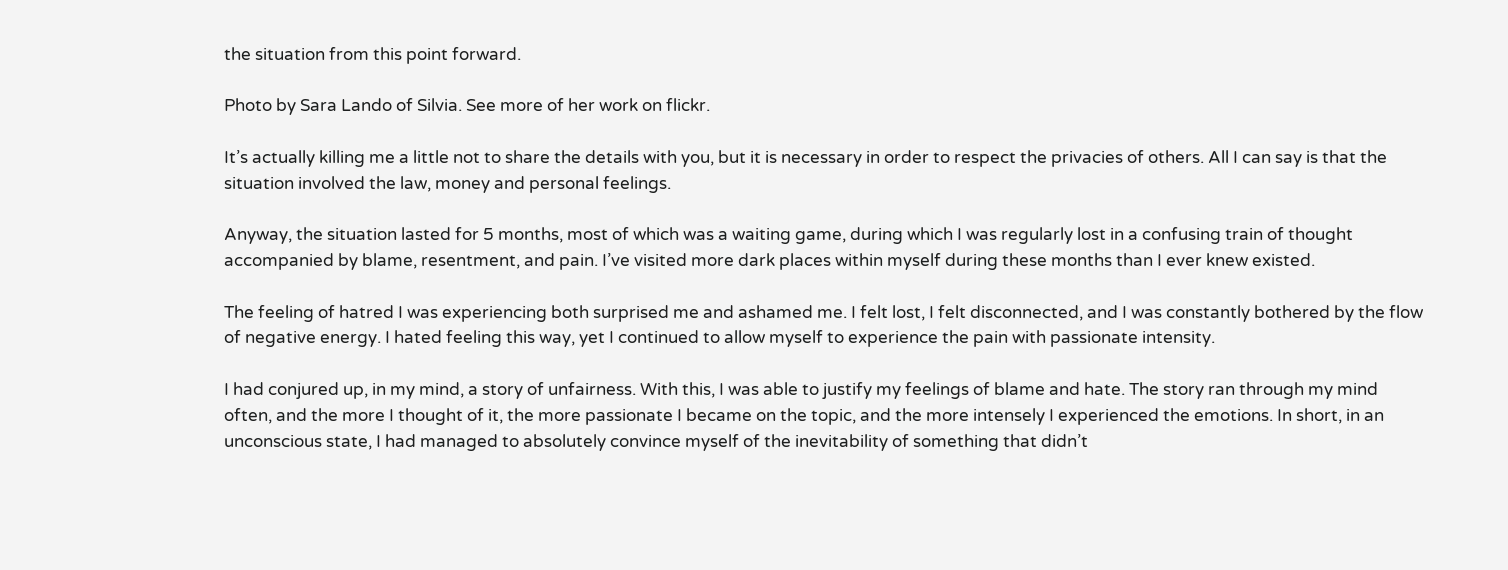the situation from this point forward.

Photo by Sara Lando of Silvia. See more of her work on flickr.

It’s actually killing me a little not to share the details with you, but it is necessary in order to respect the privacies of others. All I can say is that the situation involved the law, money and personal feelings.

Anyway, the situation lasted for 5 months, most of which was a waiting game, during which I was regularly lost in a confusing train of thought accompanied by blame, resentment, and pain. I’ve visited more dark places within myself during these months than I ever knew existed.

The feeling of hatred I was experiencing both surprised me and ashamed me. I felt lost, I felt disconnected, and I was constantly bothered by the flow of negative energy. I hated feeling this way, yet I continued to allow myself to experience the pain with passionate intensity.

I had conjured up, in my mind, a story of unfairness. With this, I was able to justify my feelings of blame and hate. The story ran through my mind often, and the more I thought of it, the more passionate I became on the topic, and the more intensely I experienced the emotions. In short, in an unconscious state, I had managed to absolutely convince myself of the inevitability of something that didn’t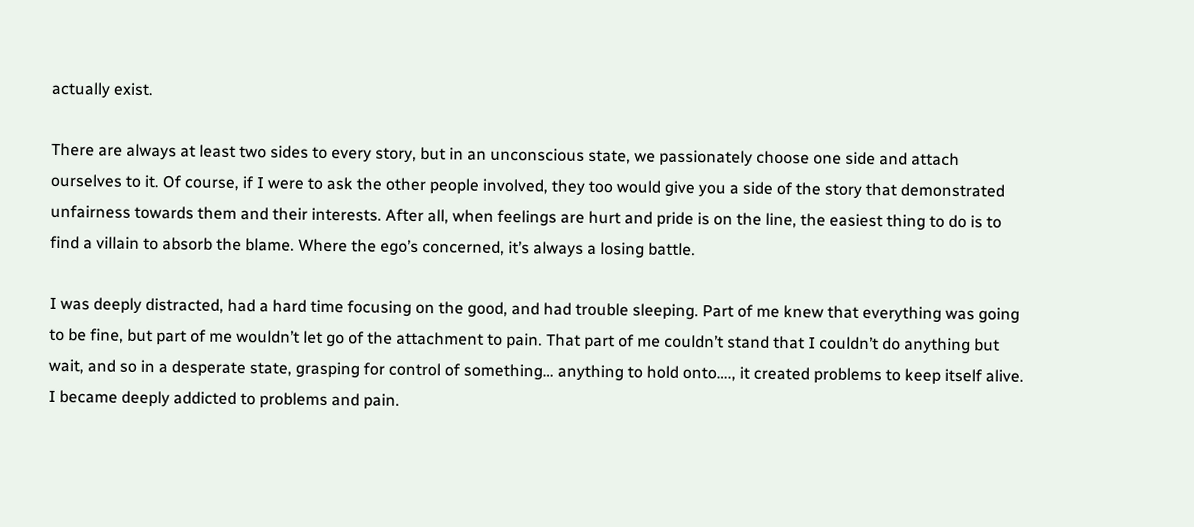actually exist.

There are always at least two sides to every story, but in an unconscious state, we passionately choose one side and attach ourselves to it. Of course, if I were to ask the other people involved, they too would give you a side of the story that demonstrated unfairness towards them and their interests. After all, when feelings are hurt and pride is on the line, the easiest thing to do is to find a villain to absorb the blame. Where the ego’s concerned, it’s always a losing battle.

I was deeply distracted, had a hard time focusing on the good, and had trouble sleeping. Part of me knew that everything was going to be fine, but part of me wouldn’t let go of the attachment to pain. That part of me couldn’t stand that I couldn’t do anything but wait, and so in a desperate state, grasping for control of something… anything to hold onto…., it created problems to keep itself alive. I became deeply addicted to problems and pain.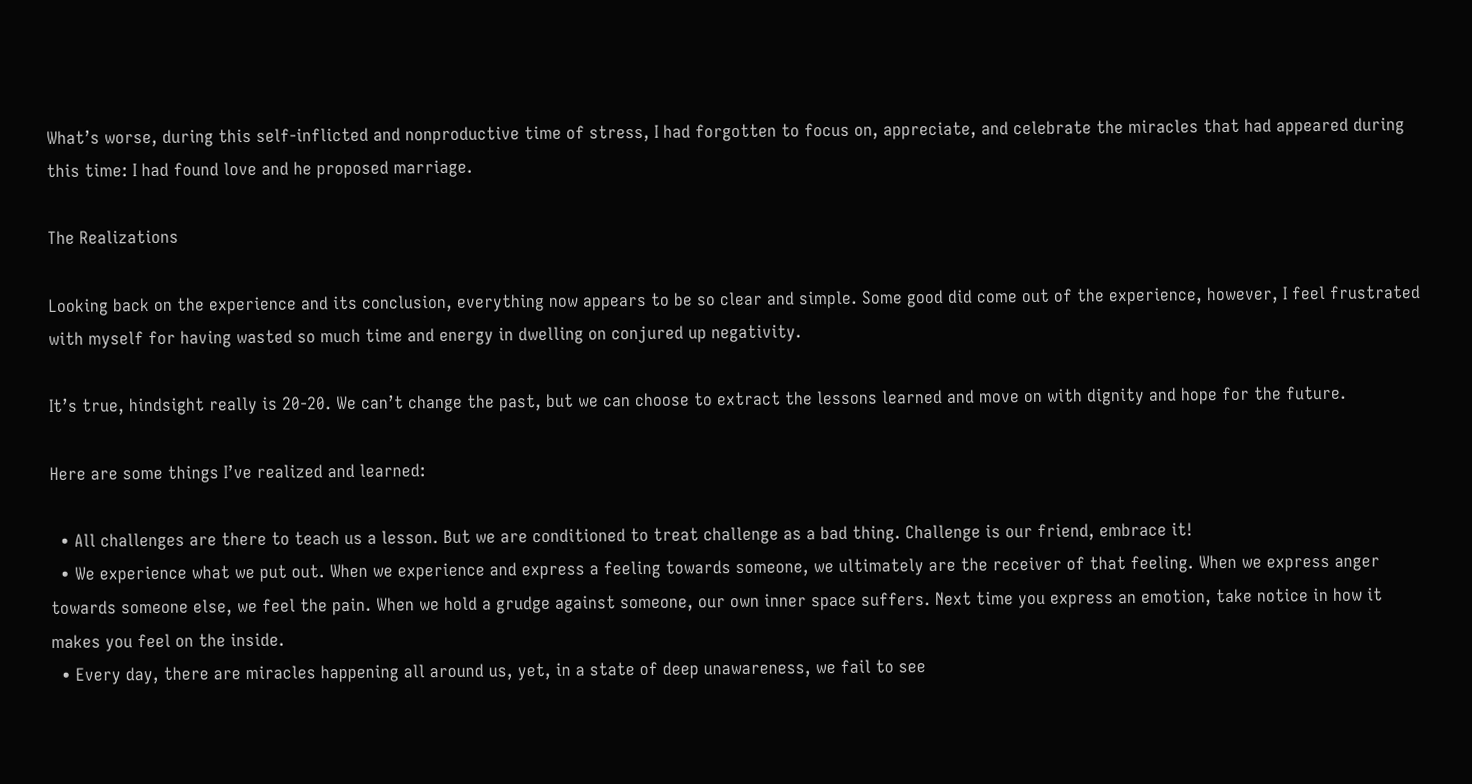What’s worse, during this self-inflicted and nonproductive time of stress, I had forgotten to focus on, appreciate, and celebrate the miracles that had appeared during this time: I had found love and he proposed marriage.

The Realizations

Looking back on the experience and its conclusion, everything now appears to be so clear and simple. Some good did come out of the experience, however, I feel frustrated with myself for having wasted so much time and energy in dwelling on conjured up negativity.

It’s true, hindsight really is 20-20. We can’t change the past, but we can choose to extract the lessons learned and move on with dignity and hope for the future.

Here are some things I’ve realized and learned:

  • All challenges are there to teach us a lesson. But we are conditioned to treat challenge as a bad thing. Challenge is our friend, embrace it!
  • We experience what we put out. When we experience and express a feeling towards someone, we ultimately are the receiver of that feeling. When we express anger towards someone else, we feel the pain. When we hold a grudge against someone, our own inner space suffers. Next time you express an emotion, take notice in how it makes you feel on the inside.
  • Every day, there are miracles happening all around us, yet, in a state of deep unawareness, we fail to see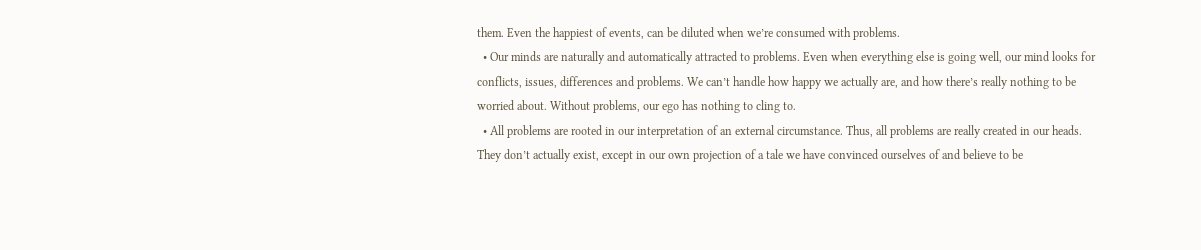them. Even the happiest of events, can be diluted when we’re consumed with problems.
  • Our minds are naturally and automatically attracted to problems. Even when everything else is going well, our mind looks for conflicts, issues, differences and problems. We can’t handle how happy we actually are, and how there’s really nothing to be worried about. Without problems, our ego has nothing to cling to.
  • All problems are rooted in our interpretation of an external circumstance. Thus, all problems are really created in our heads. They don’t actually exist, except in our own projection of a tale we have convinced ourselves of and believe to be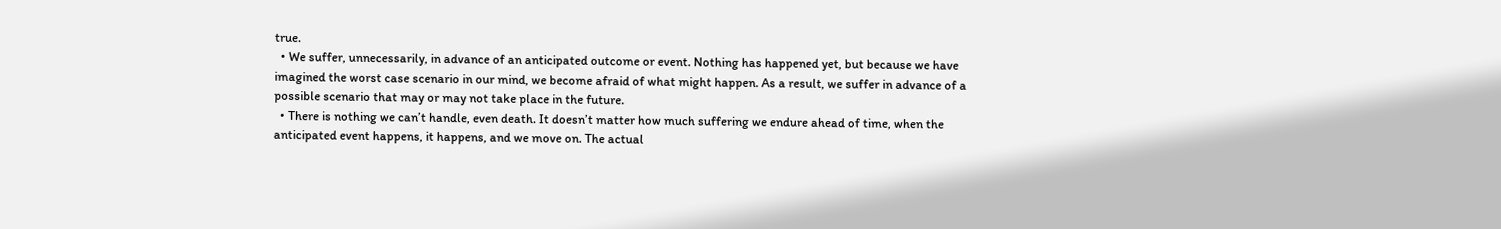true.
  • We suffer, unnecessarily, in advance of an anticipated outcome or event. Nothing has happened yet, but because we have imagined the worst case scenario in our mind, we become afraid of what might happen. As a result, we suffer in advance of a possible scenario that may or may not take place in the future.
  • There is nothing we can’t handle, even death. It doesn’t matter how much suffering we endure ahead of time, when the anticipated event happens, it happens, and we move on. The actual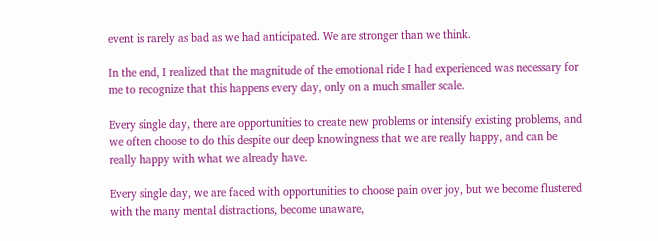event is rarely as bad as we had anticipated. We are stronger than we think.

In the end, I realized that the magnitude of the emotional ride I had experienced was necessary for me to recognize that this happens every day, only on a much smaller scale.

Every single day, there are opportunities to create new problems or intensify existing problems, and we often choose to do this despite our deep knowingness that we are really happy, and can be really happy with what we already have.

Every single day, we are faced with opportunities to choose pain over joy, but we become flustered with the many mental distractions, become unaware,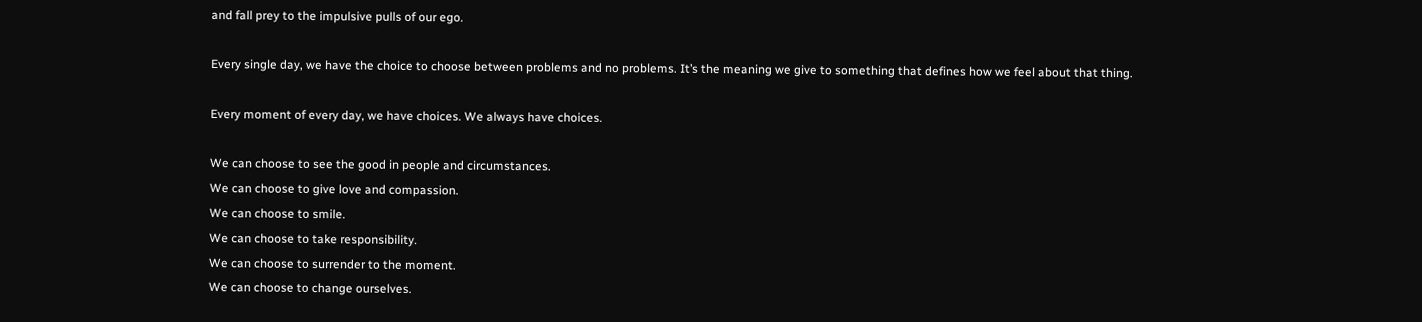and fall prey to the impulsive pulls of our ego.

Every single day, we have the choice to choose between problems and no problems. It’s the meaning we give to something that defines how we feel about that thing.

Every moment of every day, we have choices. We always have choices.

We can choose to see the good in people and circumstances.
We can choose to give love and compassion.
We can choose to smile.
We can choose to take responsibility.
We can choose to surrender to the moment.
We can choose to change ourselves.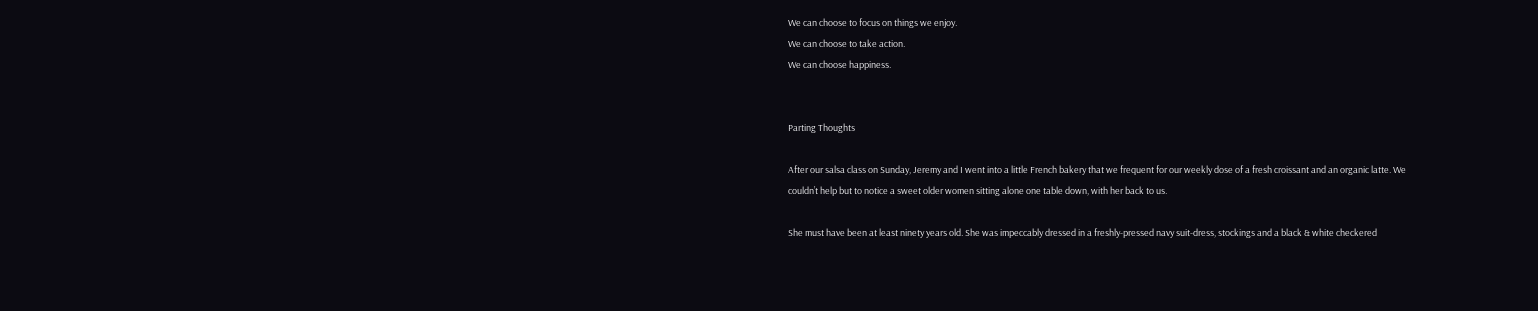We can choose to focus on things we enjoy.
We can choose to take action.
We can choose happiness.


Parting Thoughts

After our salsa class on Sunday, Jeremy and I went into a little French bakery that we frequent for our weekly dose of a fresh croissant and an organic latte. We couldn’t help but to notice a sweet older women sitting alone one table down, with her back to us.

She must have been at least ninety years old. She was impeccably dressed in a freshly-pressed navy suit-dress, stockings and a black & white checkered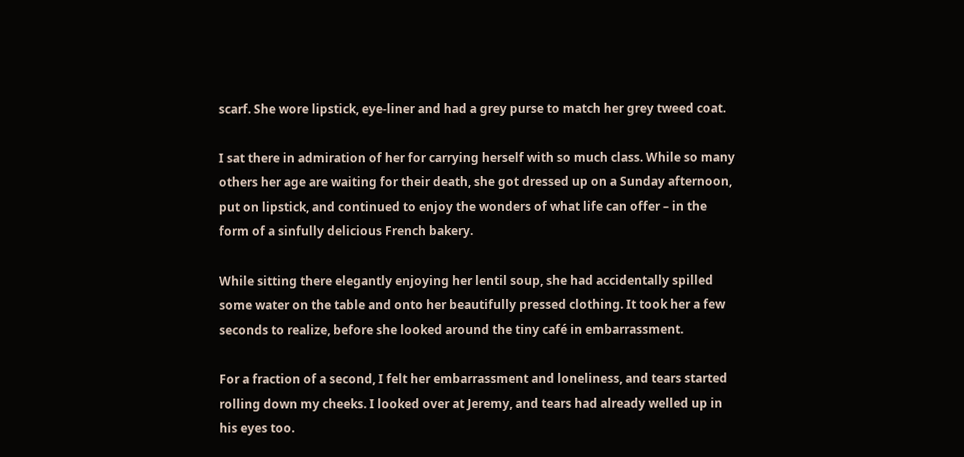scarf. She wore lipstick, eye-liner and had a grey purse to match her grey tweed coat.

I sat there in admiration of her for carrying herself with so much class. While so many others her age are waiting for their death, she got dressed up on a Sunday afternoon, put on lipstick, and continued to enjoy the wonders of what life can offer – in the form of a sinfully delicious French bakery.

While sitting there elegantly enjoying her lentil soup, she had accidentally spilled some water on the table and onto her beautifully pressed clothing. It took her a few seconds to realize, before she looked around the tiny café in embarrassment.

For a fraction of a second, I felt her embarrassment and loneliness, and tears started rolling down my cheeks. I looked over at Jeremy, and tears had already welled up in his eyes too.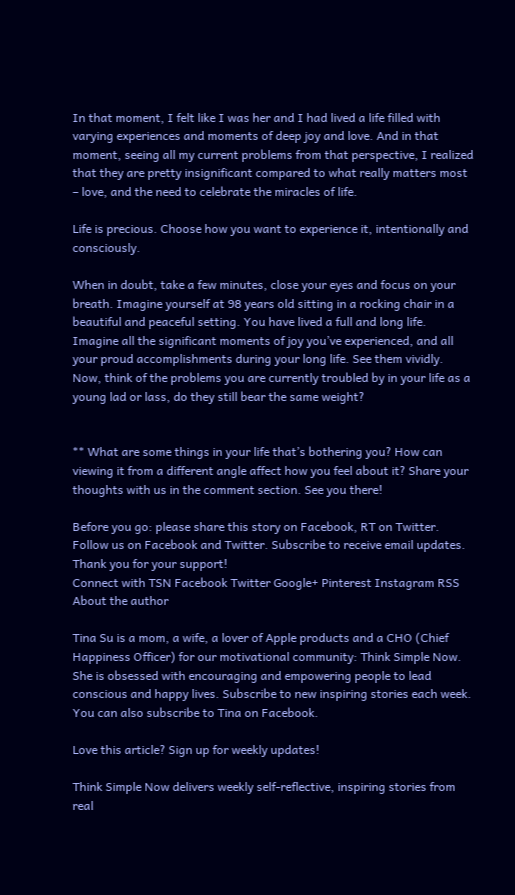In that moment, I felt like I was her and I had lived a life filled with varying experiences and moments of deep joy and love. And in that moment, seeing all my current problems from that perspective, I realized that they are pretty insignificant compared to what really matters most – love, and the need to celebrate the miracles of life.

Life is precious. Choose how you want to experience it, intentionally and consciously.

When in doubt, take a few minutes, close your eyes and focus on your breath. Imagine yourself at 98 years old sitting in a rocking chair in a beautiful and peaceful setting. You have lived a full and long life. Imagine all the significant moments of joy you’ve experienced, and all your proud accomplishments during your long life. See them vividly. Now, think of the problems you are currently troubled by in your life as a young lad or lass, do they still bear the same weight?


** What are some things in your life that’s bothering you? How can viewing it from a different angle affect how you feel about it? Share your thoughts with us in the comment section. See you there!

Before you go: please share this story on Facebook, RT on Twitter. Follow us on Facebook and Twitter. Subscribe to receive email updates. Thank you for your support!
Connect with TSN Facebook Twitter Google+ Pinterest Instagram RSS
About the author

Tina Su is a mom, a wife, a lover of Apple products and a CHO (Chief Happiness Officer) for our motivational community: Think Simple Now. She is obsessed with encouraging and empowering people to lead conscious and happy lives. Subscribe to new inspiring stories each week. You can also subscribe to Tina on Facebook.

Love this article? Sign up for weekly updates!

Think Simple Now delivers weekly self-reflective, inspiring stories from real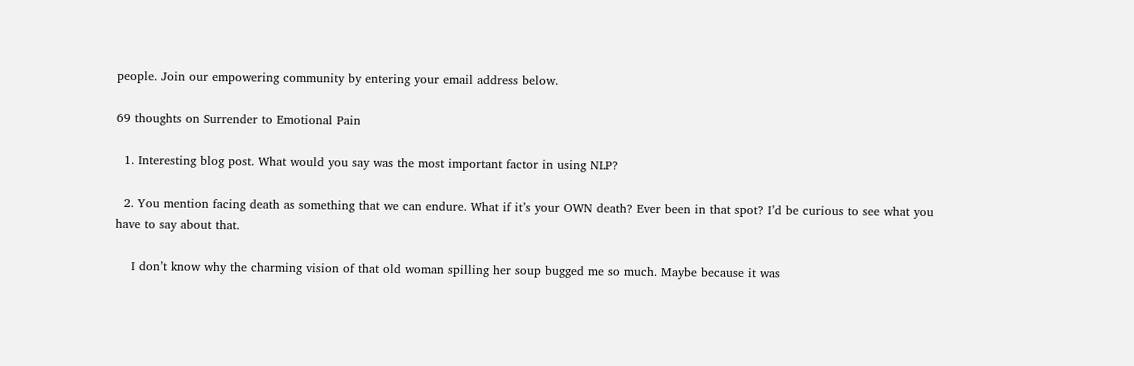people. Join our empowering community by entering your email address below.

69 thoughts on Surrender to Emotional Pain

  1. Interesting blog post. What would you say was the most important factor in using NLP?

  2. You mention facing death as something that we can endure. What if it’s your OWN death? Ever been in that spot? I’d be curious to see what you have to say about that.

    I don’t know why the charming vision of that old woman spilling her soup bugged me so much. Maybe because it was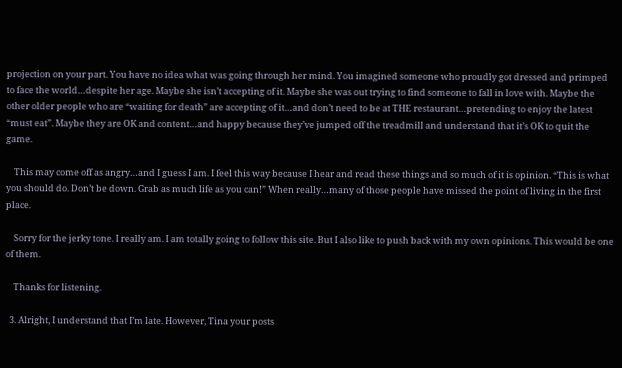projection on your part. You have no idea what was going through her mind. You imagined someone who proudly got dressed and primped to face the world…despite her age. Maybe she isn’t accepting of it. Maybe she was out trying to find someone to fall in love with. Maybe the other older people who are “waiting for death” are accepting of it…and don’t need to be at THE restaurant…pretending to enjoy the latest “must eat”. Maybe they are OK and content…and happy because they’ve jumped off the treadmill and understand that it’s OK to quit the game.

    This may come off as angry…and I guess I am. I feel this way because I hear and read these things and so much of it is opinion. “This is what you should do. Don’t be down. Grab as much life as you can!” When really…many of those people have missed the point of living in the first place.

    Sorry for the jerky tone. I really am. I am totally going to follow this site. But I also like to push back with my own opinions. This would be one of them.

    Thanks for listening.

  3. Alright, I understand that I’m late. However, Tina your posts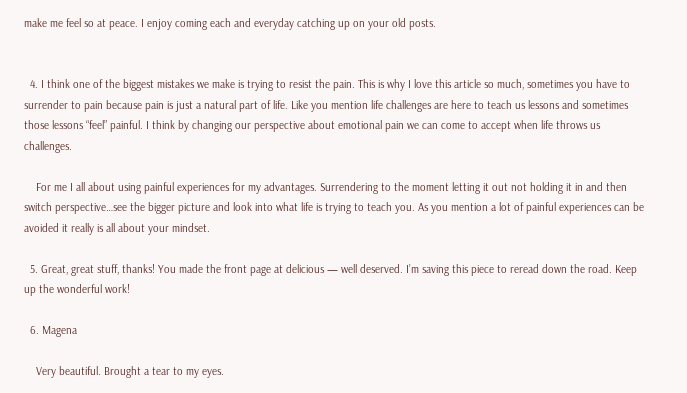make me feel so at peace. I enjoy coming each and everyday catching up on your old posts.


  4. I think one of the biggest mistakes we make is trying to resist the pain. This is why I love this article so much, sometimes you have to surrender to pain because pain is just a natural part of life. Like you mention life challenges are here to teach us lessons and sometimes those lessons “feel” painful. I think by changing our perspective about emotional pain we can come to accept when life throws us challenges.

    For me I all about using painful experiences for my advantages. Surrendering to the moment letting it out not holding it in and then switch perspective…see the bigger picture and look into what life is trying to teach you. As you mention a lot of painful experiences can be avoided it really is all about your mindset.

  5. Great, great stuff, thanks! You made the front page at delicious — well deserved. I’m saving this piece to reread down the road. Keep up the wonderful work!

  6. Magena

    Very beautiful. Brought a tear to my eyes.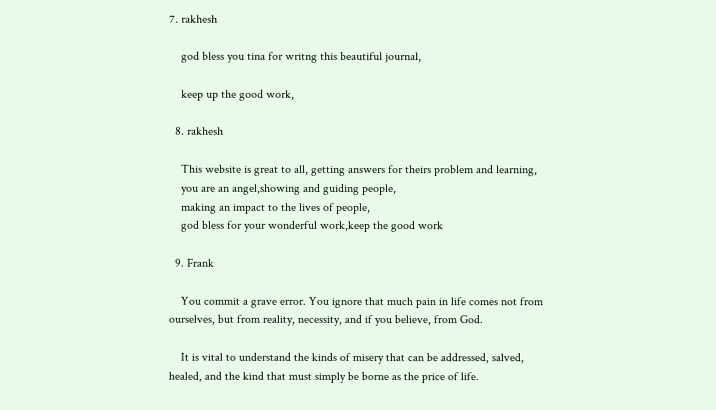7. rakhesh

    god bless you tina for writng this beautiful journal,

    keep up the good work,

  8. rakhesh

    This website is great to all, getting answers for theirs problem and learning,
    you are an angel,showing and guiding people,
    making an impact to the lives of people,
    god bless for your wonderful work,keep the good work

  9. Frank

    You commit a grave error. You ignore that much pain in life comes not from ourselves, but from reality, necessity, and if you believe, from God.

    It is vital to understand the kinds of misery that can be addressed, salved, healed, and the kind that must simply be borne as the price of life.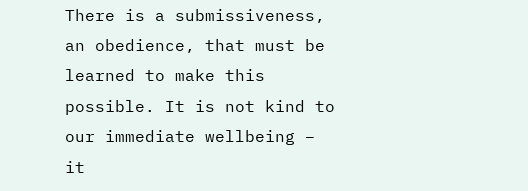There is a submissiveness, an obedience, that must be learned to make this possible. It is not kind to our immediate wellbeing – it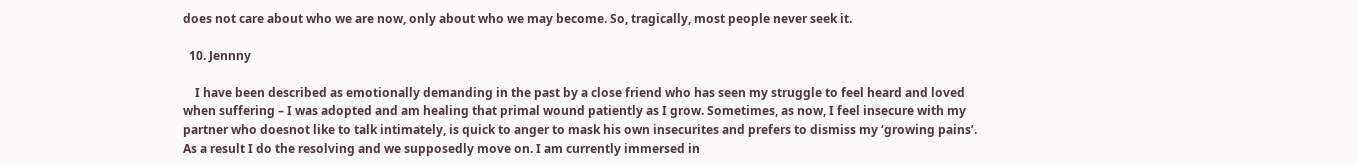does not care about who we are now, only about who we may become. So, tragically, most people never seek it.

  10. Jennny

    I have been described as emotionally demanding in the past by a close friend who has seen my struggle to feel heard and loved when suffering – I was adopted and am healing that primal wound patiently as I grow. Sometimes, as now, I feel insecure with my partner who doesnot like to talk intimately, is quick to anger to mask his own insecurites and prefers to dismiss my ‘growing pains’. As a result I do the resolving and we supposedly move on. I am currently immersed in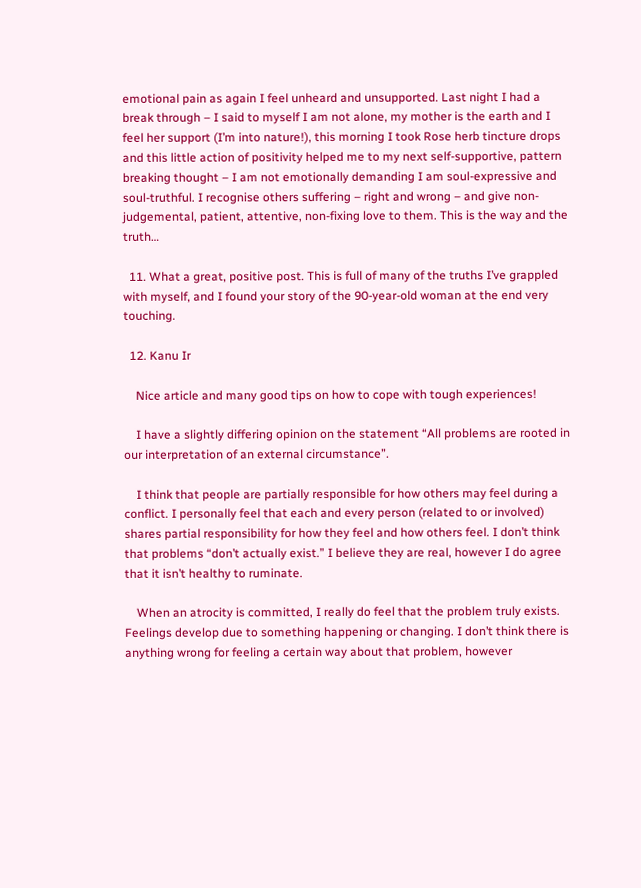emotional pain as again I feel unheard and unsupported. Last night I had a break through – I said to myself I am not alone, my mother is the earth and I feel her support (I’m into nature!), this morning I took Rose herb tincture drops and this little action of positivity helped me to my next self-supportive, pattern breaking thought – I am not emotionally demanding I am soul-expressive and soul-truthful. I recognise others suffering – right and wrong – and give non-judgemental, patient, attentive, non-fixing love to them. This is the way and the truth…

  11. What a great, positive post. This is full of many of the truths I’ve grappled with myself, and I found your story of the 90-year-old woman at the end very touching.

  12. Kanu Ir

    Nice article and many good tips on how to cope with tough experiences!

    I have a slightly differing opinion on the statement “All problems are rooted in our interpretation of an external circumstance”.

    I think that people are partially responsible for how others may feel during a conflict. I personally feel that each and every person (related to or involved) shares partial responsibility for how they feel and how others feel. I don’t think that problems “don’t actually exist.” I believe they are real, however I do agree that it isn’t healthy to ruminate.

    When an atrocity is committed, I really do feel that the problem truly exists. Feelings develop due to something happening or changing. I don’t think there is anything wrong for feeling a certain way about that problem, however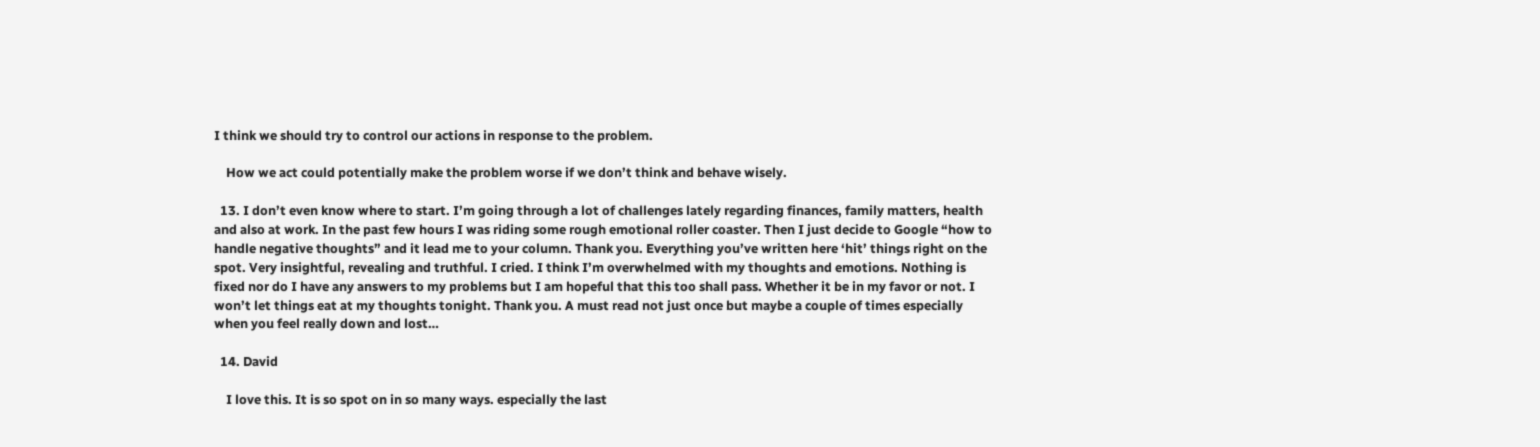I think we should try to control our actions in response to the problem.

    How we act could potentially make the problem worse if we don’t think and behave wisely.

  13. I don’t even know where to start. I’m going through a lot of challenges lately regarding finances, family matters, health and also at work. In the past few hours I was riding some rough emotional roller coaster. Then I just decide to Google “how to handle negative thoughts” and it lead me to your column. Thank you. Everything you’ve written here ‘hit’ things right on the spot. Very insightful, revealing and truthful. I cried. I think I’m overwhelmed with my thoughts and emotions. Nothing is fixed nor do I have any answers to my problems but I am hopeful that this too shall pass. Whether it be in my favor or not. I won’t let things eat at my thoughts tonight. Thank you. A must read not just once but maybe a couple of times especially when you feel really down and lost…

  14. David

    I love this. It is so spot on in so many ways. especially the last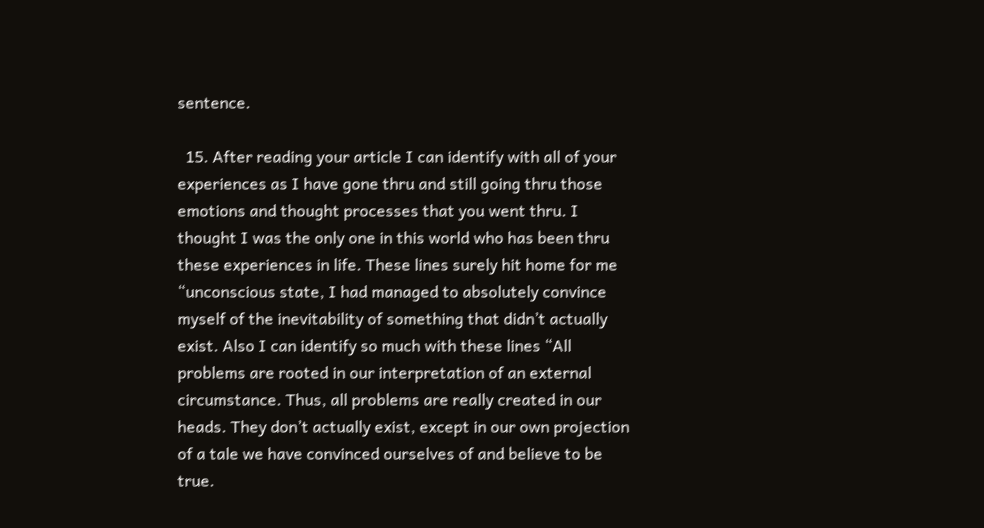sentence.

  15. After reading your article I can identify with all of your experiences as I have gone thru and still going thru those emotions and thought processes that you went thru. I thought I was the only one in this world who has been thru these experiences in life. These lines surely hit home for me “unconscious state, I had managed to absolutely convince myself of the inevitability of something that didn’t actually exist. Also I can identify so much with these lines “All problems are rooted in our interpretation of an external circumstance. Thus, all problems are really created in our heads. They don’t actually exist, except in our own projection of a tale we have convinced ourselves of and believe to be true.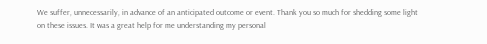We suffer, unnecessarily, in advance of an anticipated outcome or event. Thank you so much for shedding some light on these issues. It was a great help for me understanding my personal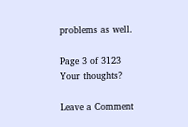problems as well.

Page 3 of 3123
Your thoughts?

Leave a Comment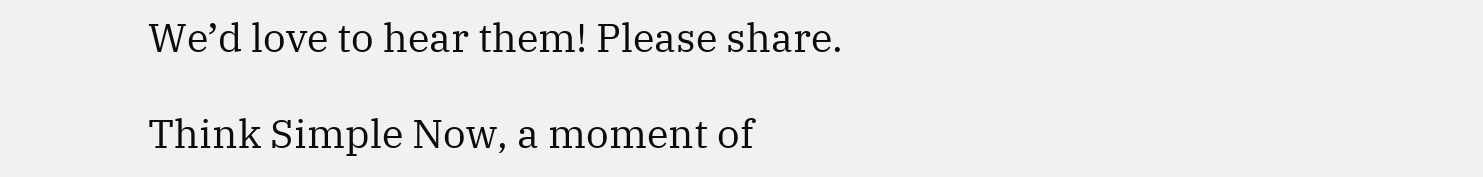We’d love to hear them! Please share.

Think Simple Now, a moment of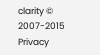clarity © 2007-2015 Privacy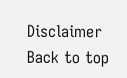Disclaimer
Back to top